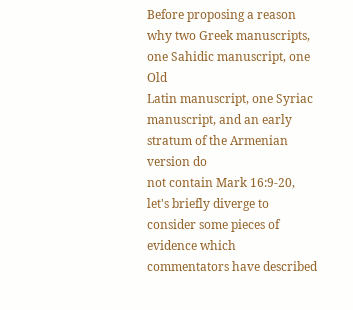Before proposing a reason why two Greek manuscripts, one Sahidic manuscript, one Old
Latin manuscript, one Syriac manuscript, and an early stratum of the Armenian version do
not contain Mark 16:9-20, let's briefly diverge to consider some pieces of evidence which
commentators have described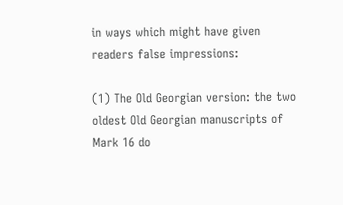in ways which might have given readers false impressions:

(1) The Old Georgian version: the two oldest Old Georgian manuscripts of Mark 16 do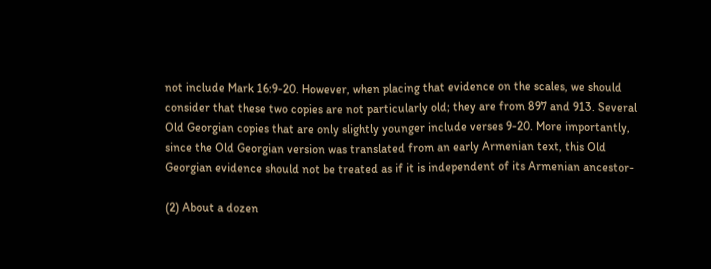not include Mark 16:9-20. However, when placing that evidence on the scales, we should
consider that these two copies are not particularly old; they are from 897 and 913. Several
Old Georgian copies that are only slightly younger include verses 9-20. More importantly,
since the Old Georgian version was translated from an early Armenian text, this Old
Georgian evidence should not be treated as if it is independent of its Armenian ancestor-

(2) About a dozen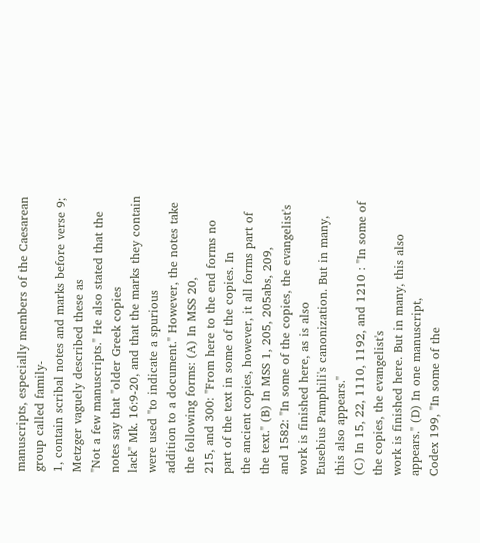manuscripts, especially members of the Caesarean group called family-
1, contain scribal notes and marks before verse 9; Metzger vaguely described these as
"Not a few manuscripts." He also stated that the notes say that "older Greek copies
lack" Mk. 16:9-20, and that the marks they contain were used "to indicate a spurious
addition to a document." However, the notes take the following forms: (A) In MSS 20,
215, and 300: "From here to the end forms no part of the text in some of the copies. In
the ancient copies, however, it all forms part of the text." (B) In MSS 1, 205, 205abs, 209,
and 1582: "In some of the copies, the evangelist's work is finished here, as is also
Eusebius Pamphili's canonization. But in many, this also appears."
(C) In 15, 22, 1110, 1192, and 1210 : "In some of the copies, the evangelist's
work is finished here. But in many, this also appears." (D) In one manuscript,
Codex 199, "In some of the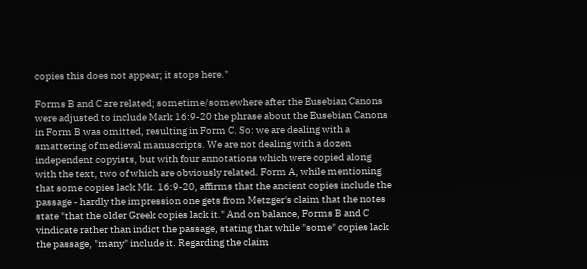copies this does not appear; it stops here."

Forms B and C are related; sometime/somewhere after the Eusebian Canons
were adjusted to include Mark 16:9-20 the phrase about the Eusebian Canons
in Form B was omitted, resulting in Form C. So: we are dealing with a
smattering of medieval manuscripts. We are not dealing with a dozen
independent copyists, but with four annotations which were copied along
with the text, two of which are obviously related. Form A, while mentioning
that some copies lack Mk. 16:9-20, affirms that the ancient copies include the
passage - hardly the impression one gets from Metzger's claim that the notes
state "that the older Greek copies lack it." And on balance, Forms B and C
vindicate rather than indict the passage, stating that while "some" copies lack
the passage, "many" include it. Regarding the claim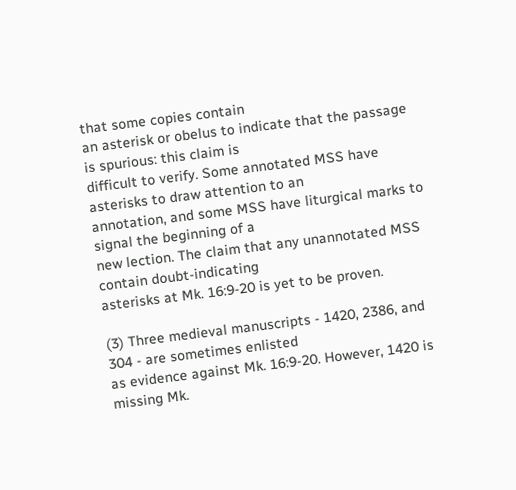that some copies contain
an asterisk or obelus to indicate that the passage is spurious: this claim is
difficult to verify. Some annotated MSS have asterisks to draw attention to an
annotation, and some MSS have liturgical marks to signal the beginning of a
new lection. The claim that any unannotated MSS contain doubt-indicating
asterisks at Mk. 16:9-20 is yet to be proven.

(3) Three medieval manuscripts - 1420, 2386, and 304 - are sometimes enlisted
as evidence against Mk. 16:9-20. However, 1420 is missing Mk.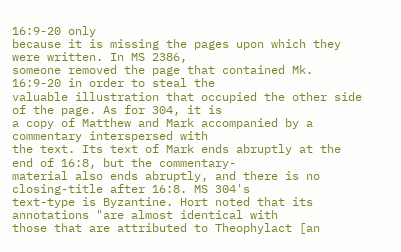16:9-20 only
because it is missing the pages upon which they were written. In MS 2386,
someone removed the page that contained Mk. 16:9-20 in order to steal the
valuable illustration that occupied the other side of the page. As for 304, it is
a copy of Matthew and Mark accompanied by a commentary interspersed with
the text. Its text of Mark ends abruptly at the end of 16:8, but the commentary-
material also ends abruptly, and there is no closing-title after 16:8. MS 304's
text-type is Byzantine. Hort noted that its annotations "are almost identical with
those that are attributed to Theophylact [an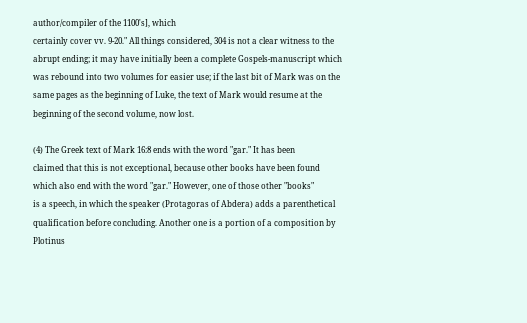author/compiler of the 1100's], which
certainly cover vv. 9-20." All things considered, 304 is not a clear witness to the
abrupt ending; it may have initially been a complete Gospels-manuscript which
was rebound into two volumes for easier use; if the last bit of Mark was on the
same pages as the beginning of Luke, the text of Mark would resume at the
beginning of the second volume, now lost.

(4) The Greek text of Mark 16:8 ends with the word "gar." It has been
claimed that this is not exceptional, because other books have been found
which also end with the word "gar." However, one of those other "books"
is a speech, in which the speaker (Protagoras of Abdera) adds a parenthetical
qualification before concluding. Another one is a portion of a composition by
Plotinus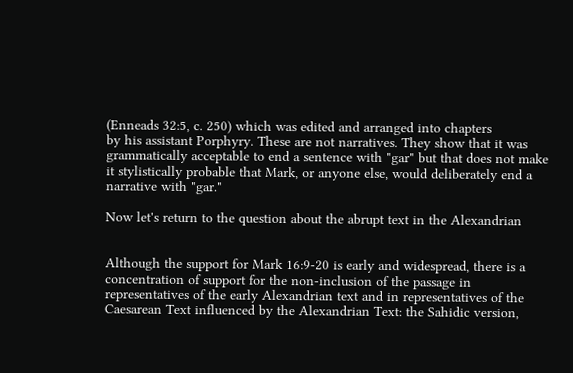(Enneads 32:5, c. 250) which was edited and arranged into chapters
by his assistant Porphyry. These are not narratives. They show that it was
grammatically acceptable to end a sentence with "gar" but that does not make
it stylistically probable that Mark, or anyone else, would deliberately end a
narrative with "gar."

Now let's return to the question about the abrupt text in the Alexandrian


Although the support for Mark 16:9-20 is early and widespread, there is a
concentration of support for the non-inclusion of the passage in
representatives of the early Alexandrian text and in representatives of the
Caesarean Text influenced by the Alexandrian Text: the Sahidic version,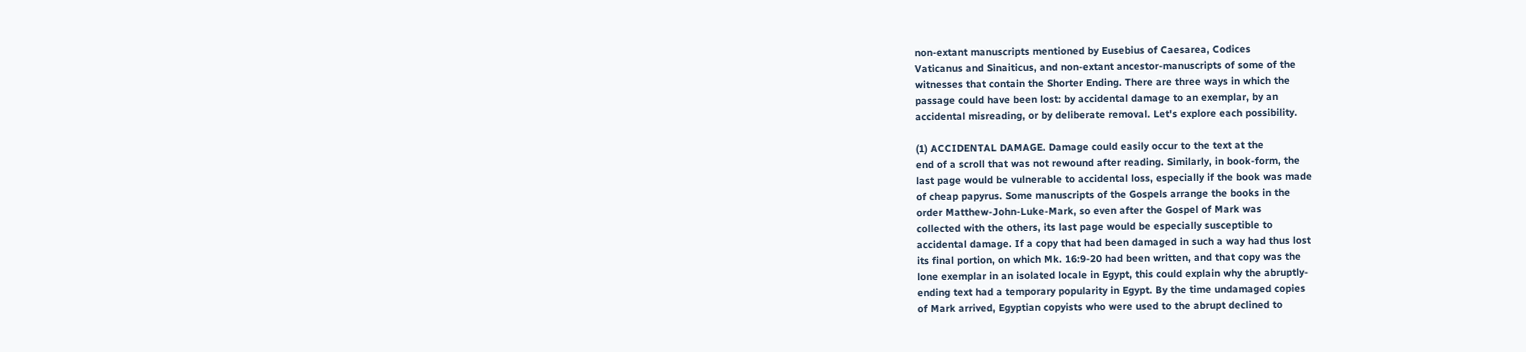non-extant manuscripts mentioned by Eusebius of Caesarea, Codices
Vaticanus and Sinaiticus, and non-extant ancestor-manuscripts of some of the
witnesses that contain the Shorter Ending. There are three ways in which the
passage could have been lost: by accidental damage to an exemplar, by an
accidental misreading, or by deliberate removal. Let's explore each possibility.

(1) ACCIDENTAL DAMAGE. Damage could easily occur to the text at the
end of a scroll that was not rewound after reading. Similarly, in book-form, the
last page would be vulnerable to accidental loss, especially if the book was made
of cheap papyrus. Some manuscripts of the Gospels arrange the books in the
order Matthew-John-Luke-Mark, so even after the Gospel of Mark was
collected with the others, its last page would be especially susceptible to
accidental damage. If a copy that had been damaged in such a way had thus lost
its final portion, on which Mk. 16:9-20 had been written, and that copy was the
lone exemplar in an isolated locale in Egypt, this could explain why the abruptly-
ending text had a temporary popularity in Egypt. By the time undamaged copies
of Mark arrived, Egyptian copyists who were used to the abrupt declined to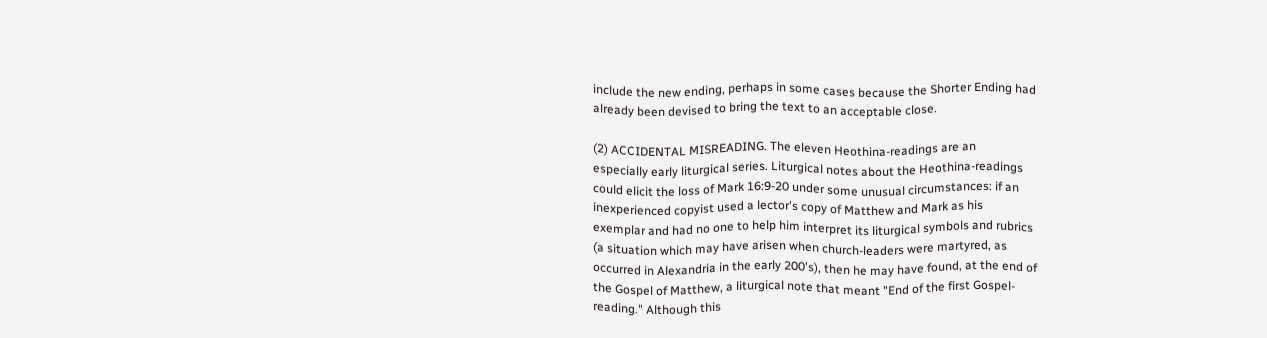include the new ending, perhaps in some cases because the Shorter Ending had
already been devised to bring the text to an acceptable close.

(2) ACCIDENTAL MISREADING. The eleven Heothina-readings are an
especially early liturgical series. Liturgical notes about the Heothina-readings
could elicit the loss of Mark 16:9-20 under some unusual circumstances: if an
inexperienced copyist used a lector's copy of Matthew and Mark as his
exemplar and had no one to help him interpret its liturgical symbols and rubrics
(a situation which may have arisen when church-leaders were martyred, as
occurred in Alexandria in the early 200's), then he may have found, at the end of
the Gospel of Matthew, a liturgical note that meant "End of the first Gospel-
reading." Although this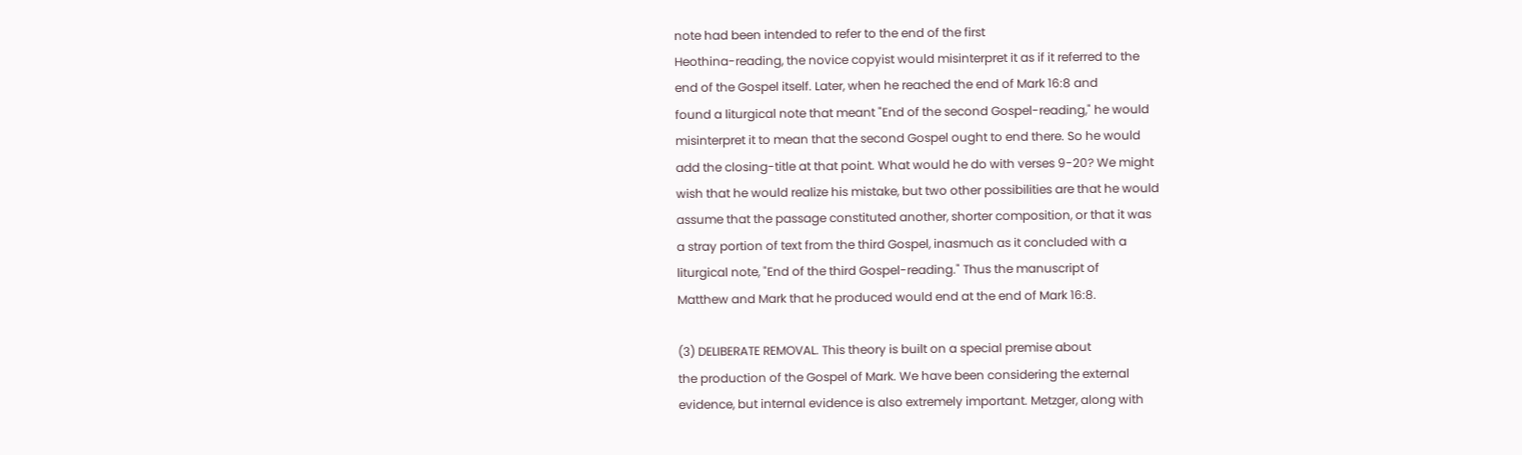note had been intended to refer to the end of the first
Heothina-reading, the novice copyist would misinterpret it as if it referred to the
end of the Gospel itself. Later, when he reached the end of Mark 16:8 and
found a liturgical note that meant "End of the second Gospel-reading," he would
misinterpret it to mean that the second Gospel ought to end there. So he would
add the closing-title at that point. What would he do with verses 9-20? We might
wish that he would realize his mistake, but two other possibilities are that he would
assume that the passage constituted another, shorter composition, or that it was
a stray portion of text from the third Gospel, inasmuch as it concluded with a
liturgical note, "End of the third Gospel-reading." Thus the manuscript of
Matthew and Mark that he produced would end at the end of Mark 16:8.

(3) DELIBERATE REMOVAL. This theory is built on a special premise about
the production of the Gospel of Mark. We have been considering the external
evidence, but internal evidence is also extremely important. Metzger, along with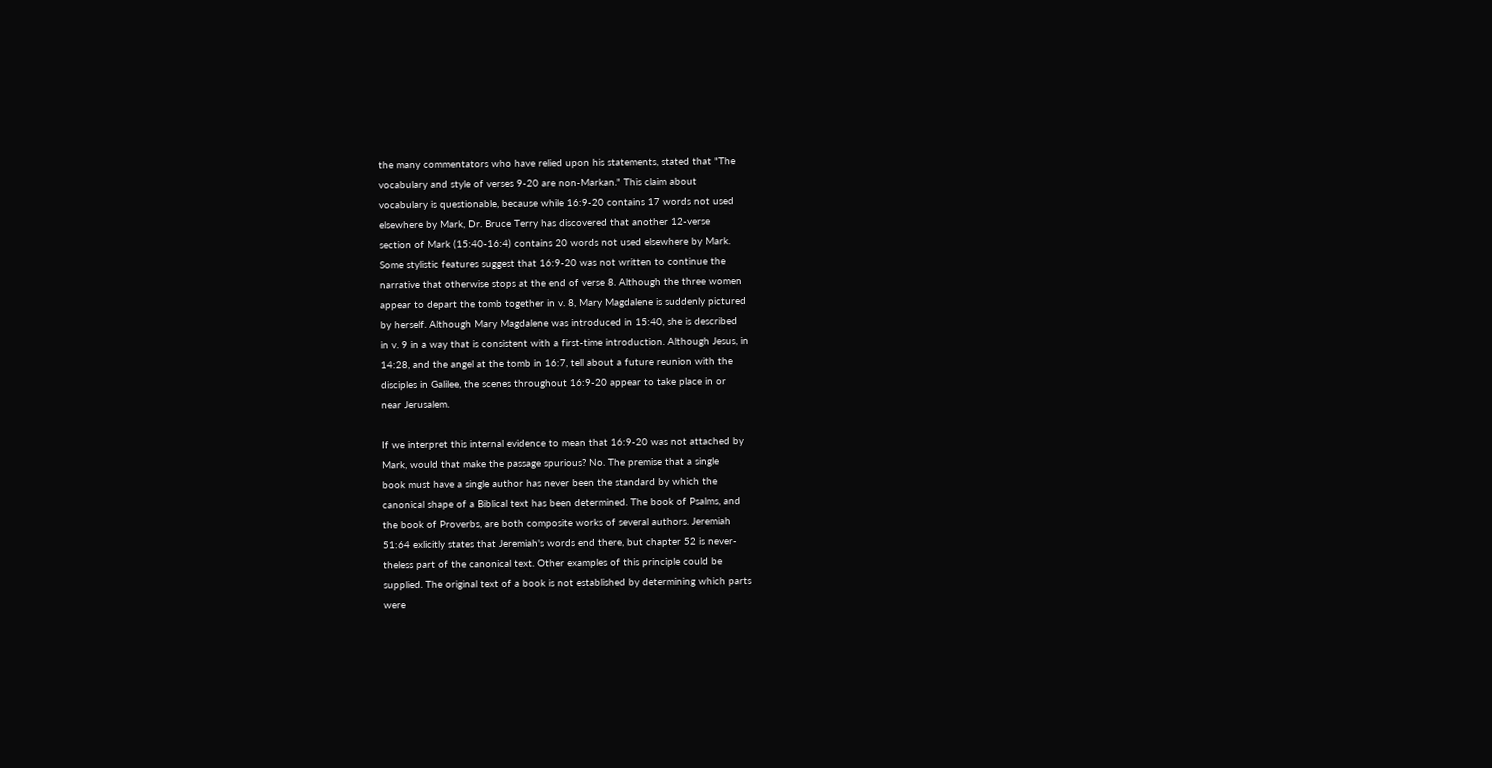the many commentators who have relied upon his statements, stated that "The
vocabulary and style of verses 9-20 are non-Markan." This claim about
vocabulary is questionable, because while 16:9-20 contains 17 words not used
elsewhere by Mark, Dr. Bruce Terry has discovered that another 12-verse
section of Mark (15:40-16:4) contains 20 words not used elsewhere by Mark.
Some stylistic features suggest that 16:9-20 was not written to continue the
narrative that otherwise stops at the end of verse 8. Although the three women
appear to depart the tomb together in v. 8, Mary Magdalene is suddenly pictured
by herself. Although Mary Magdalene was introduced in 15:40, she is described
in v. 9 in a way that is consistent with a first-time introduction. Although Jesus, in
14:28, and the angel at the tomb in 16:7, tell about a future reunion with the
disciples in Galilee, the scenes throughout 16:9-20 appear to take place in or
near Jerusalem.

If we interpret this internal evidence to mean that 16:9-20 was not attached by
Mark, would that make the passage spurious? No. The premise that a single
book must have a single author has never been the standard by which the
canonical shape of a Biblical text has been determined. The book of Psalms, and
the book of Proverbs, are both composite works of several authors. Jeremiah
51:64 exlicitly states that Jeremiah's words end there, but chapter 52 is never-
theless part of the canonical text. Other examples of this principle could be
supplied. The original text of a book is not established by determining which parts
were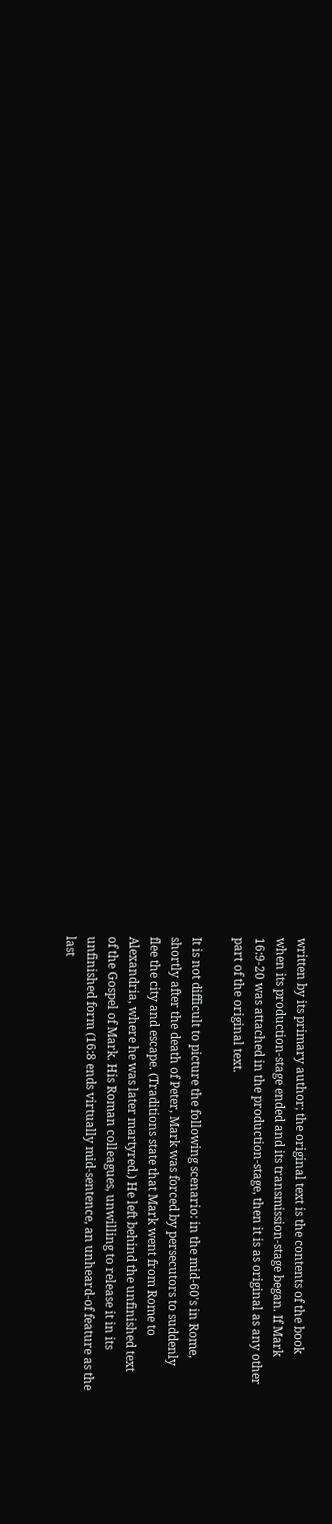written by its primary author; the original text is the contents of the book
when its production-stage ended and its transmission-stage began. If Mark
16:9-20 was attached in the production-stage, then it is as original as any other
part of the original text.

It is not difficult to picture the following scenario: in the mid-60's in Rome,
shortly after the death of Peter, Mark was forced by persecutors to suddenly
flee the city and escape. (Traditions state that Mark went from Rome to
Alexandria, where he was later martyred.) He left behind the unfinished text
of the Gospel of Mark. His Roman colleagues, unwilling to release it in its
unfinished form (16:8 ends virtually mid-sentence, an unheard-of feature as the
last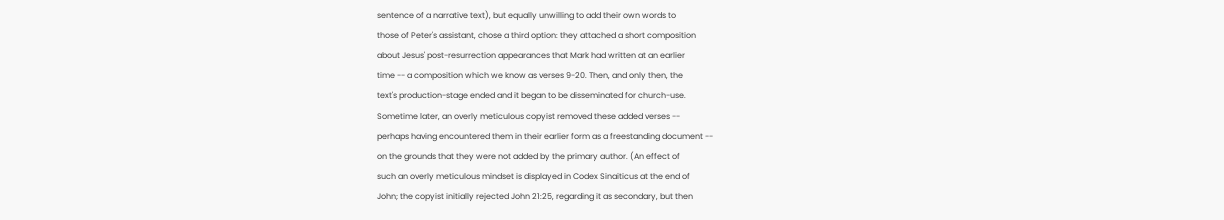sentence of a narrative text), but equally unwilling to add their own words to
those of Peter's assistant, chose a third option: they attached a short composition
about Jesus' post-resurrection appearances that Mark had written at an earlier
time -- a composition which we know as verses 9-20. Then, and only then, the
text's production-stage ended and it began to be disseminated for church-use.
Sometime later, an overly meticulous copyist removed these added verses --
perhaps having encountered them in their earlier form as a freestanding document --
on the grounds that they were not added by the primary author. (An effect of
such an overly meticulous mindset is displayed in Codex Sinaiticus at the end of
John; the copyist initially rejected John 21:25, regarding it as secondary, but then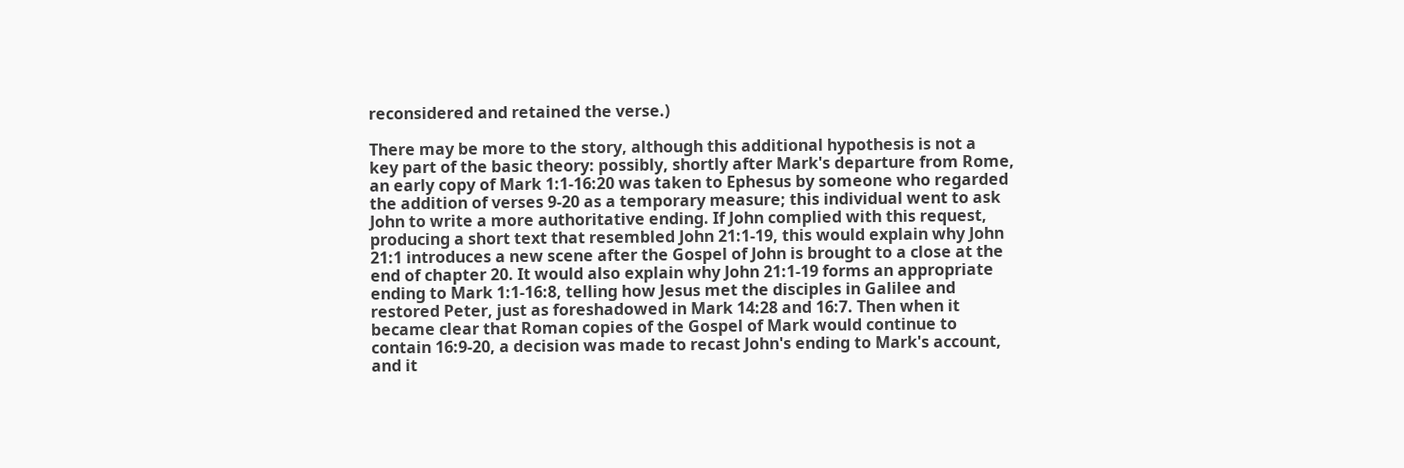reconsidered and retained the verse.)

There may be more to the story, although this additional hypothesis is not a
key part of the basic theory: possibly, shortly after Mark's departure from Rome,
an early copy of Mark 1:1-16:20 was taken to Ephesus by someone who regarded
the addition of verses 9-20 as a temporary measure; this individual went to ask
John to write a more authoritative ending. If John complied with this request,
producing a short text that resembled John 21:1-19, this would explain why John
21:1 introduces a new scene after the Gospel of John is brought to a close at the
end of chapter 20. It would also explain why John 21:1-19 forms an appropriate
ending to Mark 1:1-16:8, telling how Jesus met the disciples in Galilee and
restored Peter, just as foreshadowed in Mark 14:28 and 16:7. Then when it
became clear that Roman copies of the Gospel of Mark would continue to
contain 16:9-20, a decision was made to recast John's ending to Mark's account,
and it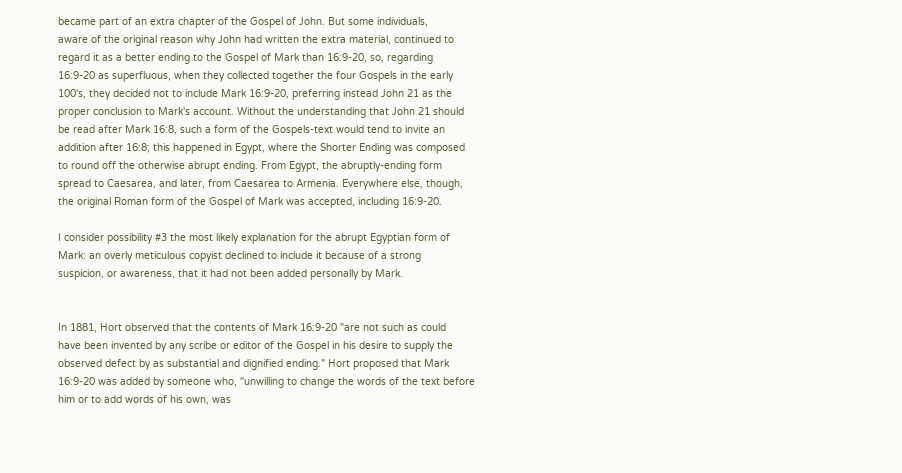became part of an extra chapter of the Gospel of John. But some individuals,
aware of the original reason why John had written the extra material, continued to
regard it as a better ending to the Gospel of Mark than 16:9-20, so, regarding
16:9-20 as superfluous, when they collected together the four Gospels in the early
100's, they decided not to include Mark 16:9-20, preferring instead John 21 as the
proper conclusion to Mark's account. Without the understanding that John 21 should
be read after Mark 16:8, such a form of the Gospels-text would tend to invite an
addition after 16:8; this happened in Egypt, where the Shorter Ending was composed
to round off the otherwise abrupt ending. From Egypt, the abruptly-ending form
spread to Caesarea, and later, from Caesarea to Armenia. Everywhere else, though,
the original Roman form of the Gospel of Mark was accepted, including 16:9-20.

I consider possibility #3 the most likely explanation for the abrupt Egyptian form of
Mark: an overly meticulous copyist declined to include it because of a strong
suspicion, or awareness, that it had not been added personally by Mark.


In 1881, Hort observed that the contents of Mark 16:9-20 "are not such as could
have been invented by any scribe or editor of the Gospel in his desire to supply the
observed defect by as substantial and dignified ending." Hort proposed that Mark
16:9-20 was added by someone who, "unwilling to change the words of the text before
him or to add words of his own, was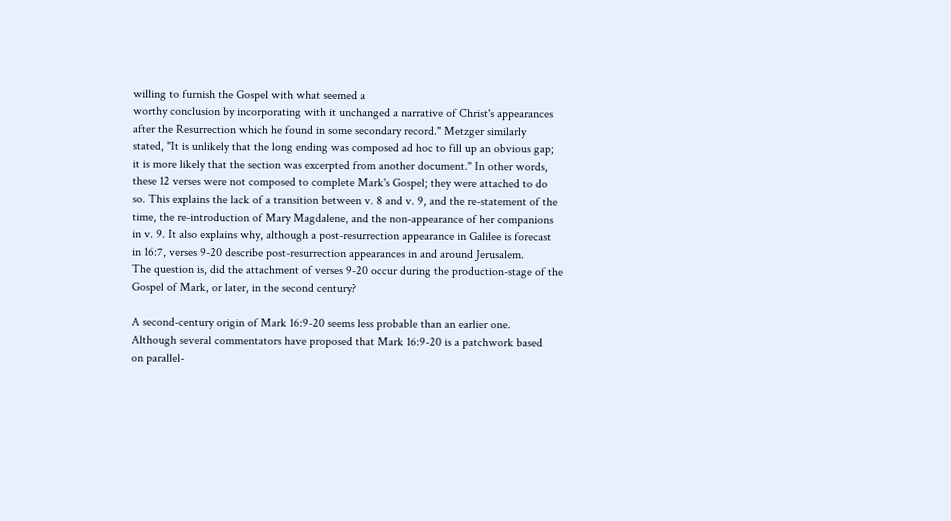willing to furnish the Gospel with what seemed a
worthy conclusion by incorporating with it unchanged a narrative of Christ's appearances
after the Resurrection which he found in some secondary record." Metzger similarly
stated, "It is unlikely that the long ending was composed ad hoc to fill up an obvious gap;
it is more likely that the section was excerpted from another document." In other words,
these 12 verses were not composed to complete Mark's Gospel; they were attached to do
so. This explains the lack of a transition between v. 8 and v. 9, and the re-statement of the
time, the re-introduction of Mary Magdalene, and the non-appearance of her companions
in v. 9. It also explains why, although a post-resurrection appearance in Galilee is forecast
in 16:7, verses 9-20 describe post-resurrection appearances in and around Jerusalem.
The question is, did the attachment of verses 9-20 occur during the production-stage of the
Gospel of Mark, or later, in the second century?

A second-century origin of Mark 16:9-20 seems less probable than an earlier one.
Although several commentators have proposed that Mark 16:9-20 is a patchwork based
on parallel-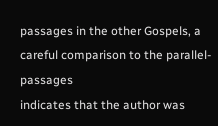passages in the other Gospels, a careful comparison to the parallel-passages
indicates that the author was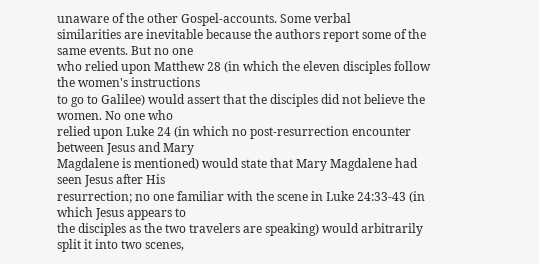unaware of the other Gospel-accounts. Some verbal
similarities are inevitable because the authors report some of the same events. But no one
who relied upon Matthew 28 (in which the eleven disciples follow the women's instructions
to go to Galilee) would assert that the disciples did not believe the women. No one who
relied upon Luke 24 (in which no post-resurrection encounter between Jesus and Mary
Magdalene is mentioned) would state that Mary Magdalene had seen Jesus after His
resurrection; no one familiar with the scene in Luke 24:33-43 (in which Jesus appears to
the disciples as the two travelers are speaking) would arbitrarily split it into two scenes,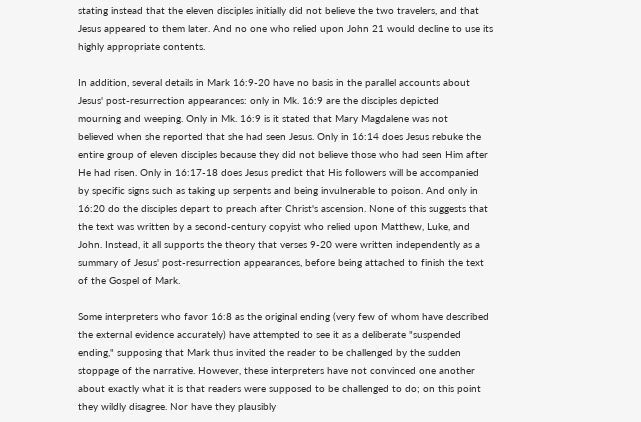stating instead that the eleven disciples initially did not believe the two travelers, and that
Jesus appeared to them later. And no one who relied upon John 21 would decline to use its
highly appropriate contents.

In addition, several details in Mark 16:9-20 have no basis in the parallel accounts about
Jesus' post-resurrection appearances: only in Mk. 16:9 are the disciples depicted
mourning and weeping. Only in Mk. 16:9 is it stated that Mary Magdalene was not
believed when she reported that she had seen Jesus. Only in 16:14 does Jesus rebuke the
entire group of eleven disciples because they did not believe those who had seen Him after
He had risen. Only in 16:17-18 does Jesus predict that His followers will be accompanied
by specific signs such as taking up serpents and being invulnerable to poison. And only in
16:20 do the disciples depart to preach after Christ's ascension. None of this suggests that
the text was written by a second-century copyist who relied upon Matthew, Luke, and
John. Instead, it all supports the theory that verses 9-20 were written independently as a
summary of Jesus' post-resurrection appearances, before being attached to finish the text
of the Gospel of Mark.

Some interpreters who favor 16:8 as the original ending (very few of whom have described
the external evidence accurately) have attempted to see it as a deliberate "suspended
ending," supposing that Mark thus invited the reader to be challenged by the sudden
stoppage of the narrative. However, these interpreters have not convinced one another
about exactly what it is that readers were supposed to be challenged to do; on this point
they wildly disagree. Nor have they plausibly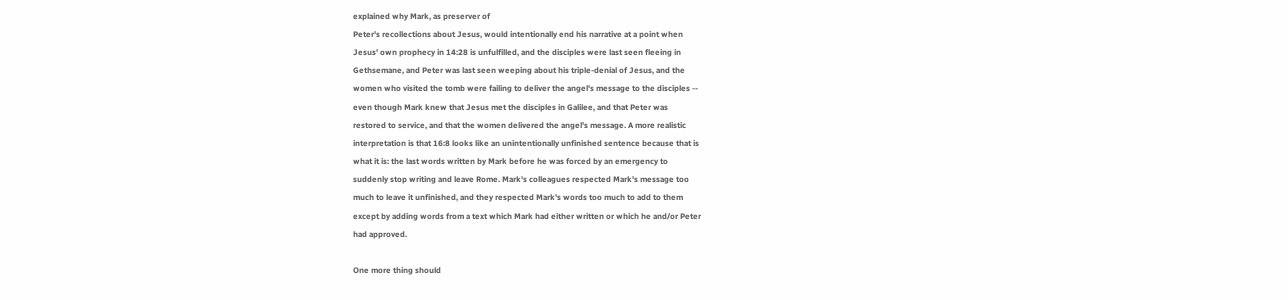explained why Mark, as preserver of
Peter's recollections about Jesus, would intentionally end his narrative at a point when
Jesus' own prophecy in 14:28 is unfulfilled, and the disciples were last seen fleeing in
Gethsemane, and Peter was last seen weeping about his triple-denial of Jesus, and the
women who visited the tomb were failing to deliver the angel's message to the disciples --
even though Mark knew that Jesus met the disciples in Galilee, and that Peter was
restored to service, and that the women delivered the angel's message. A more realistic
interpretation is that 16:8 looks like an unintentionally unfinished sentence because that is
what it is: the last words written by Mark before he was forced by an emergency to
suddenly stop writing and leave Rome. Mark's colleagues respected Mark's message too
much to leave it unfinished, and they respected Mark's words too much to add to them
except by adding words from a text which Mark had either written or which he and/or Peter
had approved.

One more thing should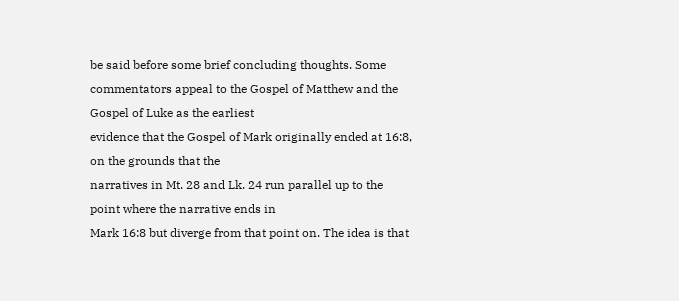be said before some brief concluding thoughts. Some
commentators appeal to the Gospel of Matthew and the Gospel of Luke as the earliest
evidence that the Gospel of Mark originally ended at 16:8, on the grounds that the
narratives in Mt. 28 and Lk. 24 run parallel up to the point where the narrative ends in
Mark 16:8 but diverge from that point on. The idea is that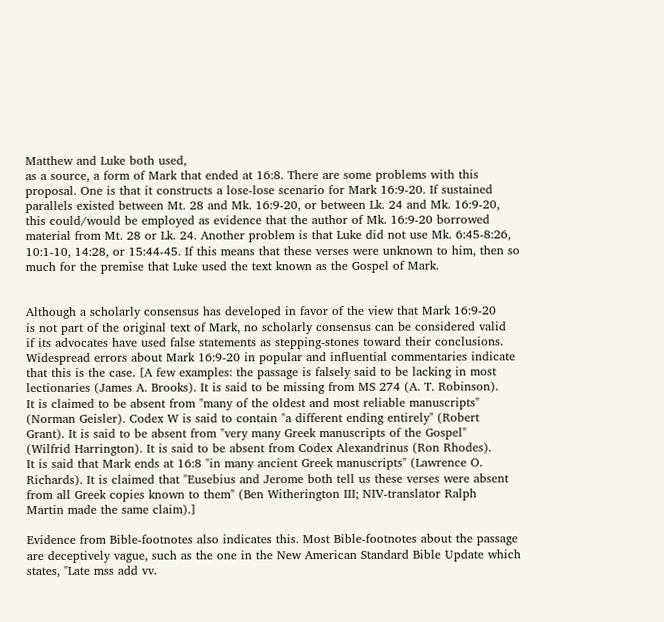Matthew and Luke both used,
as a source, a form of Mark that ended at 16:8. There are some problems with this
proposal. One is that it constructs a lose-lose scenario for Mark 16:9-20. If sustained
parallels existed between Mt. 28 and Mk. 16:9-20, or between Lk. 24 and Mk. 16:9-20,
this could/would be employed as evidence that the author of Mk. 16:9-20 borrowed
material from Mt. 28 or Lk. 24. Another problem is that Luke did not use Mk. 6:45-8:26,
10:1-10, 14:28, or 15:44-45. If this means that these verses were unknown to him, then so
much for the premise that Luke used the text known as the Gospel of Mark.


Although a scholarly consensus has developed in favor of the view that Mark 16:9-20
is not part of the original text of Mark, no scholarly consensus can be considered valid
if its advocates have used false statements as stepping-stones toward their conclusions.
Widespread errors about Mark 16:9-20 in popular and influential commentaries indicate
that this is the case. [A few examples: the passage is falsely said to be lacking in most
lectionaries (James A. Brooks). It is said to be missing from MS 274 (A. T. Robinson).
It is claimed to be absent from "many of the oldest and most reliable manuscripts"
(Norman Geisler). Codex W is said to contain "a different ending entirely" (Robert
Grant). It is said to be absent from "very many Greek manuscripts of the Gospel"
(Wilfrid Harrington). It is said to be absent from Codex Alexandrinus (Ron Rhodes).
It is said that Mark ends at 16:8 "in many ancient Greek manuscripts" (Lawrence O.
Richards). It is claimed that "Eusebius and Jerome both tell us these verses were absent
from all Greek copies known to them" (Ben Witherington III; NIV-translator Ralph
Martin made the same claim).]

Evidence from Bible-footnotes also indicates this. Most Bible-footnotes about the passage
are deceptively vague, such as the one in the New American Standard Bible Update which
states, "Late mss add vv.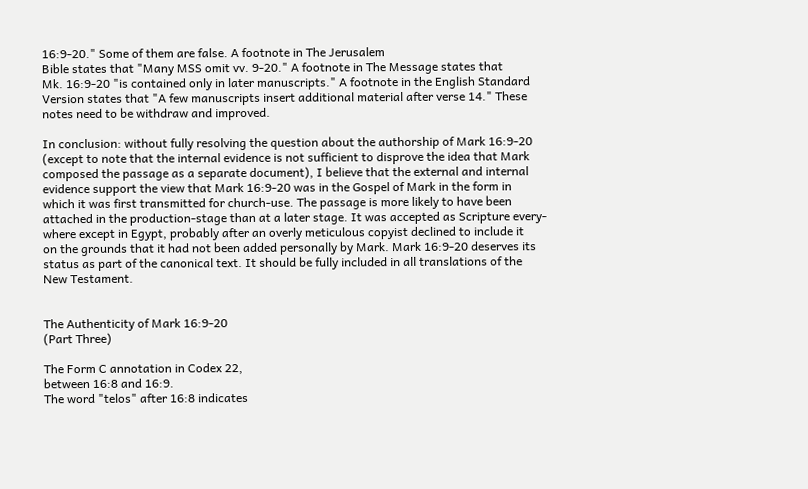16:9-20." Some of them are false. A footnote in The Jerusalem
Bible states that "Many MSS omit vv. 9-20." A footnote in The Message states that
Mk. 16:9-20 "is contained only in later manuscripts." A footnote in the English Standard
Version states that "A few manuscripts insert additional material after verse 14." These
notes need to be withdraw and improved.

In conclusion: without fully resolving the question about the authorship of Mark 16:9-20
(except to note that the internal evidence is not sufficient to disprove the idea that Mark
composed the passage as a separate document), I believe that the external and internal
evidence support the view that Mark 16:9-20 was in the Gospel of Mark in the form in
which it was first transmitted for church-use. The passage is more likely to have been
attached in the production-stage than at a later stage. It was accepted as Scripture every-
where except in Egypt, probably after an overly meticulous copyist declined to include it
on the grounds that it had not been added personally by Mark. Mark 16:9-20 deserves its
status as part of the canonical text. It should be fully included in all translations of the
New Testament.


The Authenticity of Mark 16:9-20
(Part Three)

The Form C annotation in Codex 22,
between 16:8 and 16:9.
The word "telos" after 16:8 indicates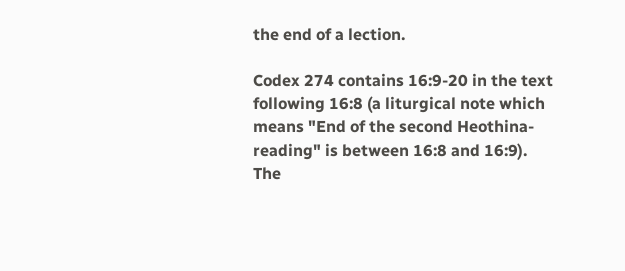the end of a lection.

Codex 274 contains 16:9-20 in the text
following 16:8 (a liturgical note which
means "End of the second Heothina-
reading" is between 16:8 and 16:9).
The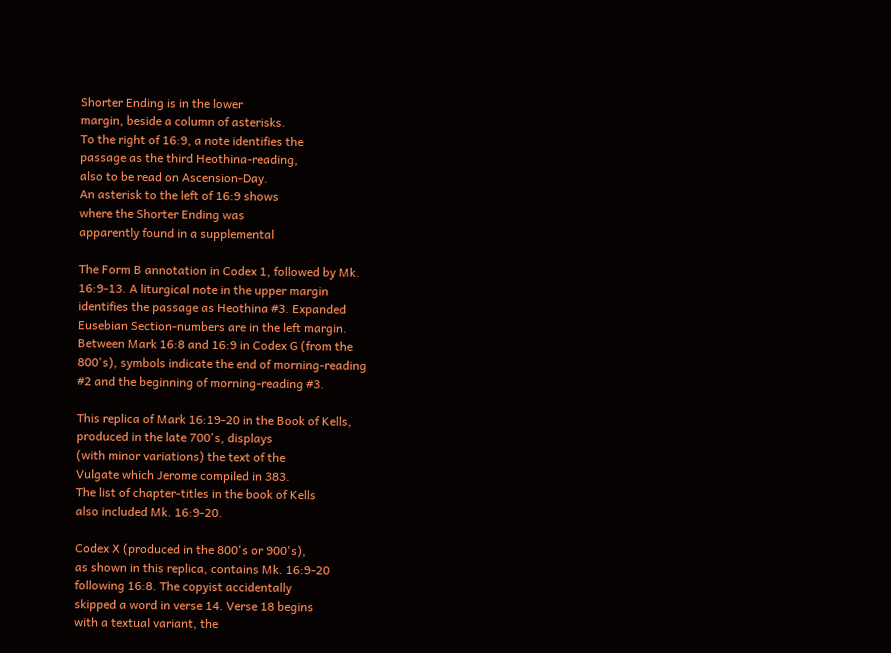Shorter Ending is in the lower
margin, beside a column of asterisks.
To the right of 16:9, a note identifies the
passage as the third Heothina-reading,
also to be read on Ascension-Day.
An asterisk to the left of 16:9 shows
where the Shorter Ending was
apparently found in a supplemental

The Form B annotation in Codex 1, followed by Mk.
16:9-13. A liturgical note in the upper margin
identifies the passage as Heothina #3. Expanded
Eusebian Section-numbers are in the left margin.
Between Mark 16:8 and 16:9 in Codex G (from the
800's), symbols indicate the end of morning-reading
#2 and the beginning of morning-reading #3.

This replica of Mark 16:19-20 in the Book of Kells,
produced in the late 700's, displays
(with minor variations) the text of the
Vulgate which Jerome compiled in 383.
The list of chapter-titles in the book of Kells
also included Mk. 16:9-20.

Codex X (produced in the 800's or 900's),
as shown in this replica, contains Mk. 16:9-20
following 16:8. The copyist accidentally
skipped a word in verse 14. Verse 18 begins
with a textual variant, the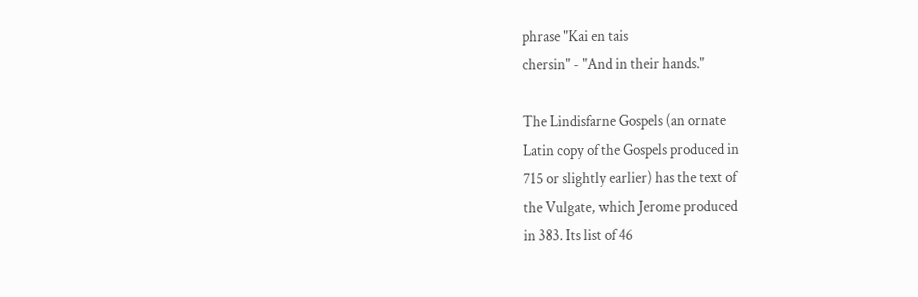phrase "Kai en tais
chersin" - "And in their hands."

The Lindisfarne Gospels (an ornate
Latin copy of the Gospels produced in
715 or slightly earlier) has the text of
the Vulgate, which Jerome produced
in 383. Its list of 46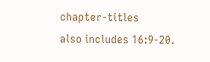chapter-titles
also includes 16:9-20.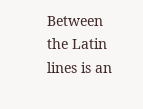Between the Latin lines is an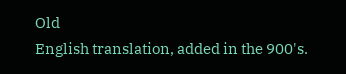Old
English translation, added in the 900's.